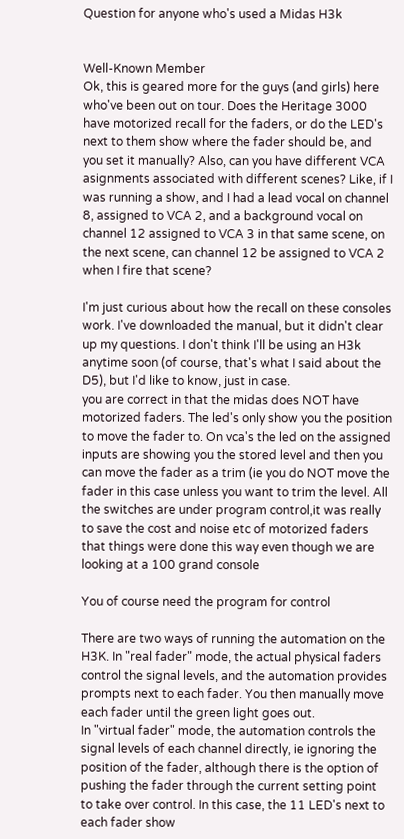Question for anyone who's used a Midas H3k


Well-Known Member
Ok, this is geared more for the guys (and girls) here who've been out on tour. Does the Heritage 3000 have motorized recall for the faders, or do the LED's next to them show where the fader should be, and you set it manually? Also, can you have different VCA asignments associated with different scenes? Like, if I was running a show, and I had a lead vocal on channel 8, assigned to VCA 2, and a background vocal on channel 12 assigned to VCA 3 in that same scene, on the next scene, can channel 12 be assigned to VCA 2 when I fire that scene?

I'm just curious about how the recall on these consoles work. I've downloaded the manual, but it didn't clear up my questions. I don't think I'll be using an H3k anytime soon (of course, that's what I said about the D5), but I'd like to know, just in case.
you are correct in that the midas does NOT have motorized faders. The led's only show you the position to move the fader to. On vca's the led on the assigned inputs are showing you the stored level and then you can move the fader as a trim (ie you do NOT move the fader in this case unless you want to trim the level. All the switches are under program control,it was really to save the cost and noise etc of motorized faders that things were done this way even though we are looking at a 100 grand console

You of course need the program for control

There are two ways of running the automation on the H3K. In "real fader" mode, the actual physical faders control the signal levels, and the automation provides prompts next to each fader. You then manually move each fader until the green light goes out.
In "virtual fader" mode, the automation controls the signal levels of each channel directly, ie ignoring the position of the fader, although there is the option of pushing the fader through the current setting point to take over control. In this case, the 11 LED's next to each fader show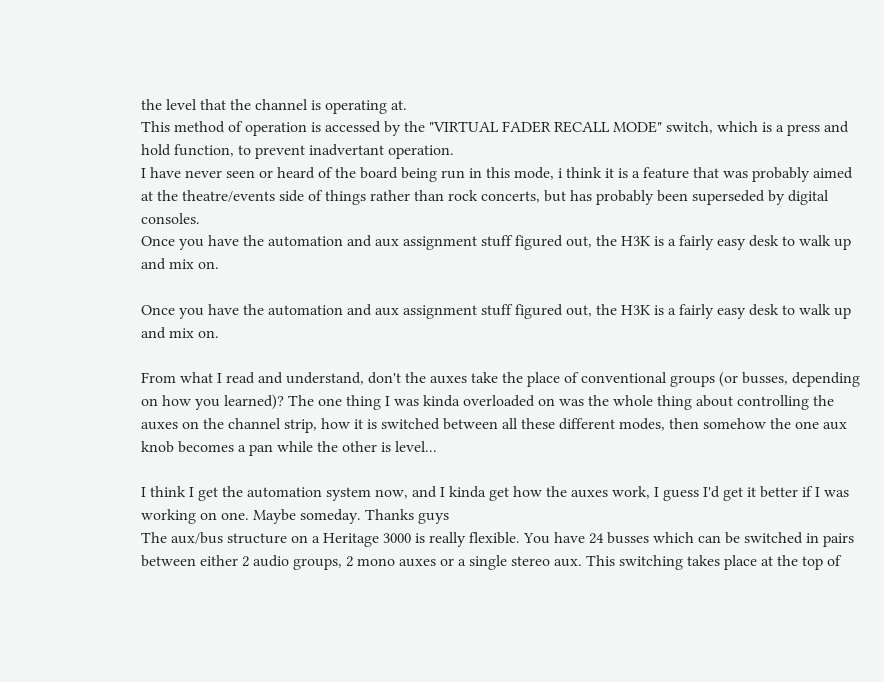the level that the channel is operating at.
This method of operation is accessed by the "VIRTUAL FADER RECALL MODE" switch, which is a press and hold function, to prevent inadvertant operation.
I have never seen or heard of the board being run in this mode, i think it is a feature that was probably aimed at the theatre/events side of things rather than rock concerts, but has probably been superseded by digital consoles.
Once you have the automation and aux assignment stuff figured out, the H3K is a fairly easy desk to walk up and mix on.

Once you have the automation and aux assignment stuff figured out, the H3K is a fairly easy desk to walk up and mix on.

From what I read and understand, don't the auxes take the place of conventional groups (or busses, depending on how you learned)? The one thing I was kinda overloaded on was the whole thing about controlling the auxes on the channel strip, how it is switched between all these different modes, then somehow the one aux knob becomes a pan while the other is level...

I think I get the automation system now, and I kinda get how the auxes work, I guess I'd get it better if I was working on one. Maybe someday. Thanks guys
The aux/bus structure on a Heritage 3000 is really flexible. You have 24 busses which can be switched in pairs between either 2 audio groups, 2 mono auxes or a single stereo aux. This switching takes place at the top of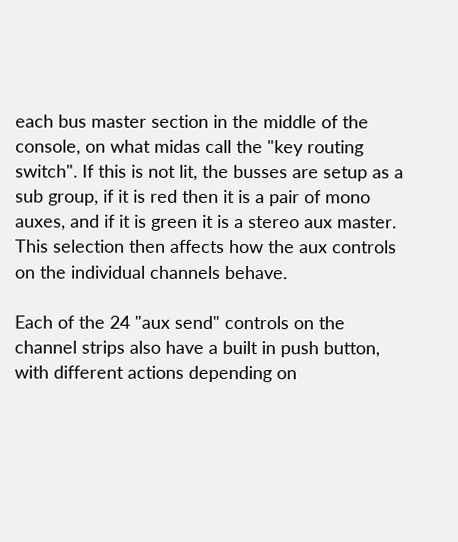each bus master section in the middle of the console, on what midas call the "key routing switch". If this is not lit, the busses are setup as a sub group, if it is red then it is a pair of mono auxes, and if it is green it is a stereo aux master. This selection then affects how the aux controls on the individual channels behave.

Each of the 24 "aux send" controls on the channel strips also have a built in push button, with different actions depending on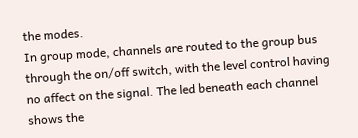the modes.
In group mode, channels are routed to the group bus through the on/off switch, with the level control having no affect on the signal. The led beneath each channel shows the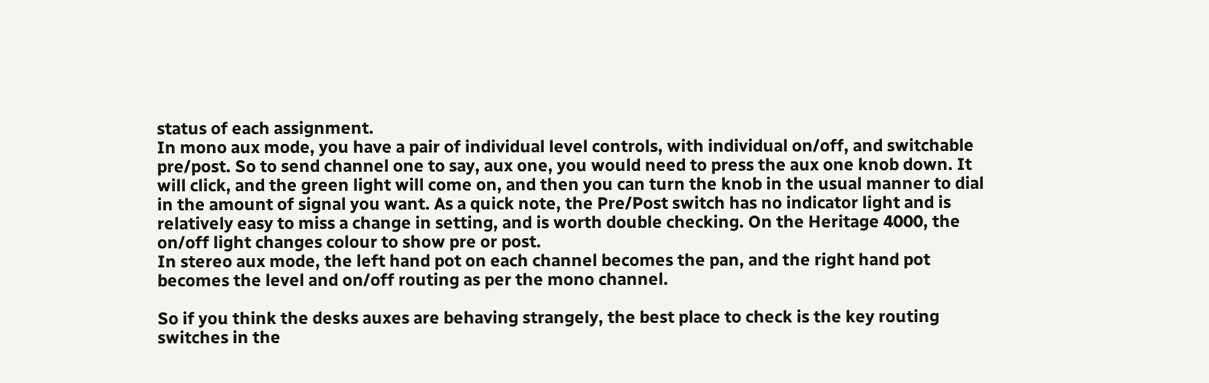status of each assignment.
In mono aux mode, you have a pair of individual level controls, with individual on/off, and switchable pre/post. So to send channel one to say, aux one, you would need to press the aux one knob down. It will click, and the green light will come on, and then you can turn the knob in the usual manner to dial in the amount of signal you want. As a quick note, the Pre/Post switch has no indicator light and is relatively easy to miss a change in setting, and is worth double checking. On the Heritage 4000, the on/off light changes colour to show pre or post.
In stereo aux mode, the left hand pot on each channel becomes the pan, and the right hand pot becomes the level and on/off routing as per the mono channel.

So if you think the desks auxes are behaving strangely, the best place to check is the key routing switches in the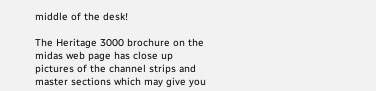middle of the desk!

The Heritage 3000 brochure on the midas web page has close up pictures of the channel strips and master sections which may give you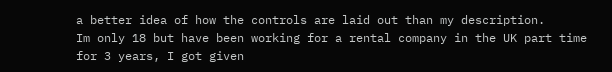a better idea of how the controls are laid out than my description.
Im only 18 but have been working for a rental company in the UK part time for 3 years, I got given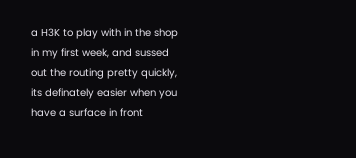a H3K to play with in the shop in my first week, and sussed out the routing pretty quickly, its definately easier when you have a surface in front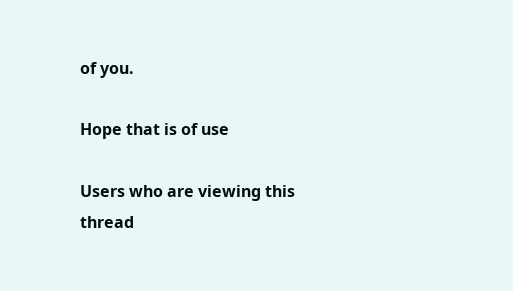of you.

Hope that is of use

Users who are viewing this thread